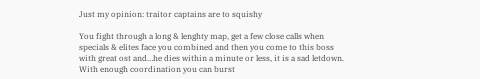Just my opinion: traitor captains are to squishy

You fight through a long & lenghty map, get a few close calls when specials & elites face you combined and then you come to this boss with great ost and…he dies within a minute or less, it is a sad letdown.
With enough coordination you can burst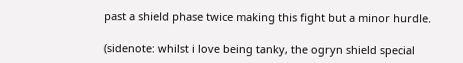past a shield phase twice making this fight but a minor hurdle.

(sidenote: whilst i love being tanky, the ogryn shield special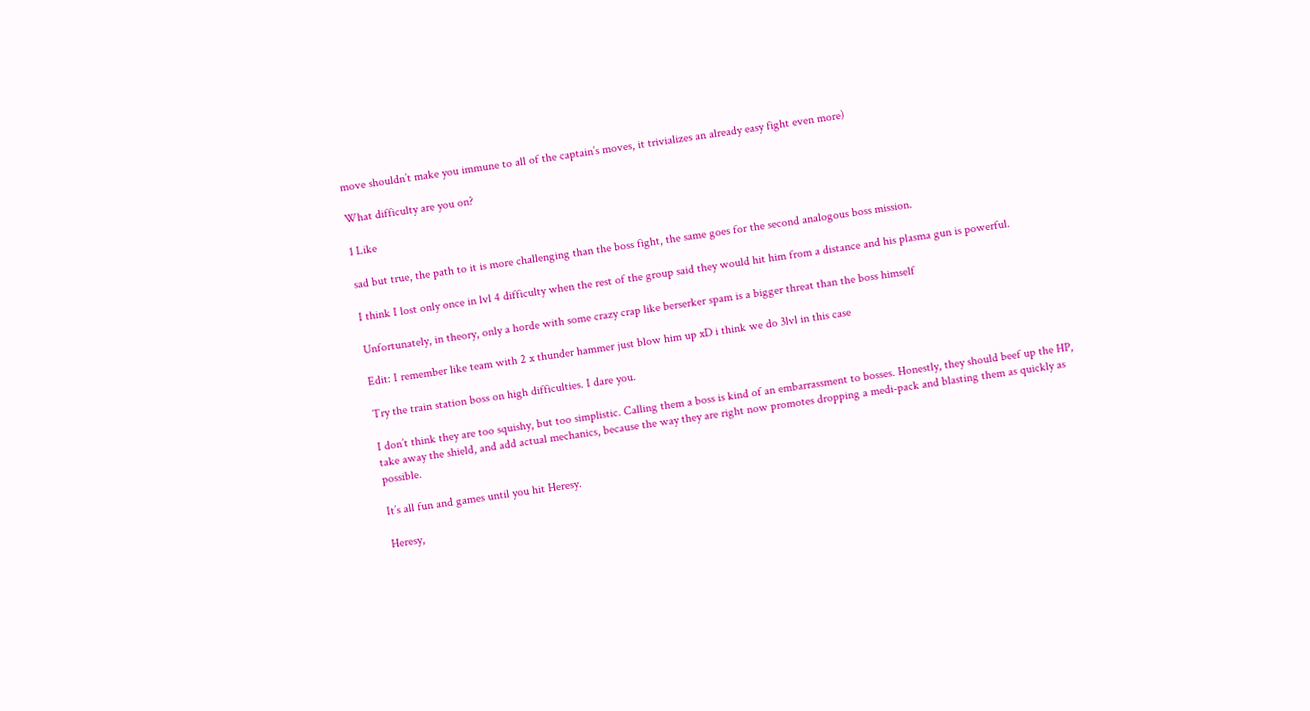move shouldn’t make you immune to all of the captain’s moves, it trivializes an already easy fight even more)

What difficulty are you on?

1 Like

sad but true, the path to it is more challenging than the boss fight, the same goes for the second analogous boss mission.

I think I lost only once in lvl 4 difficulty when the rest of the group said they would hit him from a distance and his plasma gun is powerful.

Unfortunately, in theory, only a horde with some crazy crap like berserker spam is a bigger threat than the boss himself

Edit: I remember like team with 2 x thunder hammer just blow him up xD i think we do 3lvl in this case

Try the train station boss on high difficulties. I dare you.

I don’t think they are too squishy, but too simplistic. Calling them a boss is kind of an embarrassment to bosses. Honestly, they should beef up the HP, take away the shield, and add actual mechanics, because the way they are right now promotes dropping a medi-pack and blasting them as quickly as possible.

It’s all fun and games until you hit Heresy.

Heresy,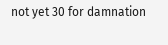not yet 30 for damnation